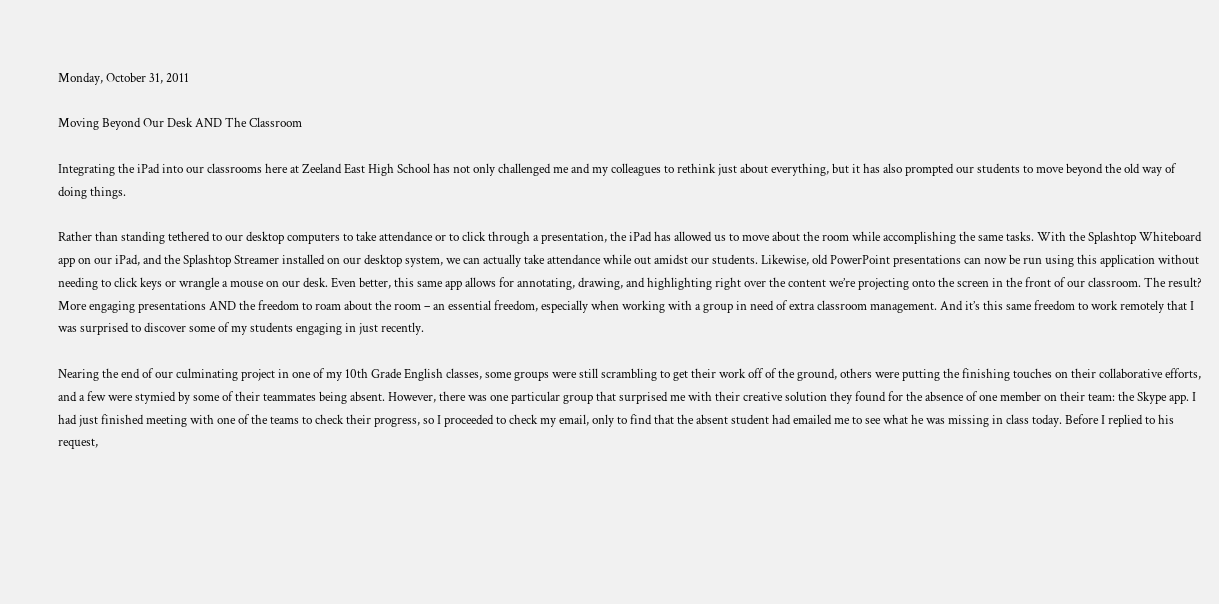Monday, October 31, 2011

Moving Beyond Our Desk AND The Classroom

Integrating the iPad into our classrooms here at Zeeland East High School has not only challenged me and my colleagues to rethink just about everything, but it has also prompted our students to move beyond the old way of doing things.

Rather than standing tethered to our desktop computers to take attendance or to click through a presentation, the iPad has allowed us to move about the room while accomplishing the same tasks. With the Splashtop Whiteboard app on our iPad, and the Splashtop Streamer installed on our desktop system, we can actually take attendance while out amidst our students. Likewise, old PowerPoint presentations can now be run using this application without needing to click keys or wrangle a mouse on our desk. Even better, this same app allows for annotating, drawing, and highlighting right over the content we’re projecting onto the screen in the front of our classroom. The result? More engaging presentations AND the freedom to roam about the room – an essential freedom, especially when working with a group in need of extra classroom management. And it’s this same freedom to work remotely that I was surprised to discover some of my students engaging in just recently.

Nearing the end of our culminating project in one of my 10th Grade English classes, some groups were still scrambling to get their work off of the ground, others were putting the finishing touches on their collaborative efforts, and a few were stymied by some of their teammates being absent. However, there was one particular group that surprised me with their creative solution they found for the absence of one member on their team: the Skype app. I had just finished meeting with one of the teams to check their progress, so I proceeded to check my email, only to find that the absent student had emailed me to see what he was missing in class today. Before I replied to his request,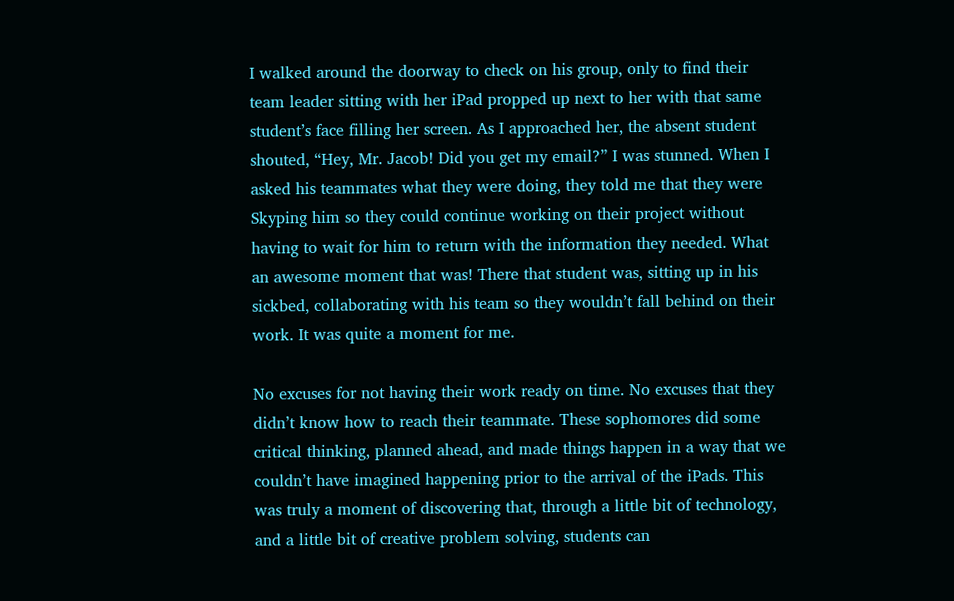I walked around the doorway to check on his group, only to find their team leader sitting with her iPad propped up next to her with that same student’s face filling her screen. As I approached her, the absent student shouted, “Hey, Mr. Jacob! Did you get my email?” I was stunned. When I asked his teammates what they were doing, they told me that they were Skyping him so they could continue working on their project without having to wait for him to return with the information they needed. What an awesome moment that was! There that student was, sitting up in his sickbed, collaborating with his team so they wouldn’t fall behind on their work. It was quite a moment for me.

No excuses for not having their work ready on time. No excuses that they didn’t know how to reach their teammate. These sophomores did some critical thinking, planned ahead, and made things happen in a way that we couldn’t have imagined happening prior to the arrival of the iPads. This was truly a moment of discovering that, through a little bit of technology, and a little bit of creative problem solving, students can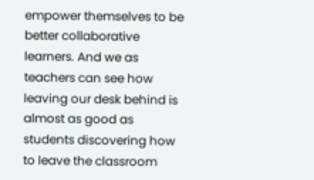empower themselves to be better collaborative learners. And we as teachers can see how leaving our desk behind is almost as good as students discovering how to leave the classroom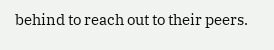behind to reach out to their peers.